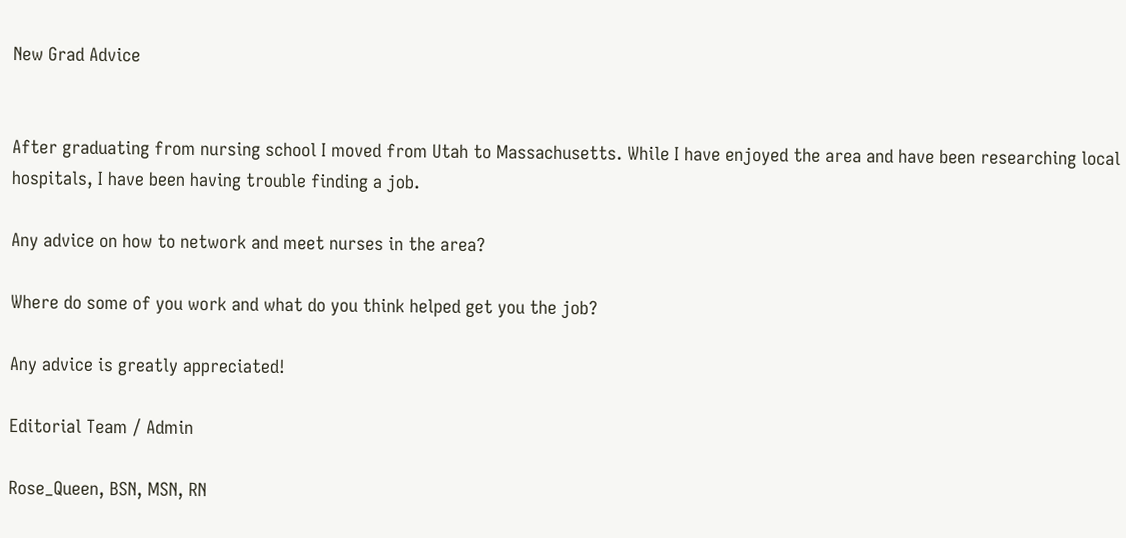New Grad Advice


After graduating from nursing school I moved from Utah to Massachusetts. While I have enjoyed the area and have been researching local hospitals, I have been having trouble finding a job.

Any advice on how to network and meet nurses in the area?

Where do some of you work and what do you think helped get you the job?

Any advice is greatly appreciated!

Editorial Team / Admin

Rose_Queen, BSN, MSN, RN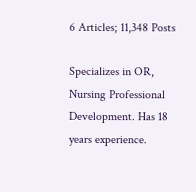6 Articles; 11,348 Posts

Specializes in OR, Nursing Professional Development. Has 18 years experience.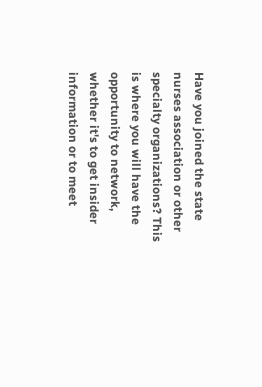Have you joined the state nurses association or other specialty organizations? This is where you will have the opportunity to network, whether it's to get insider information or to meet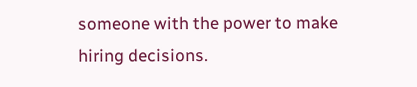someone with the power to make hiring decisions.